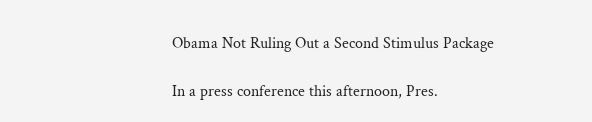Obama Not Ruling Out a Second Stimulus Package

In a press conference this afternoon, Pres.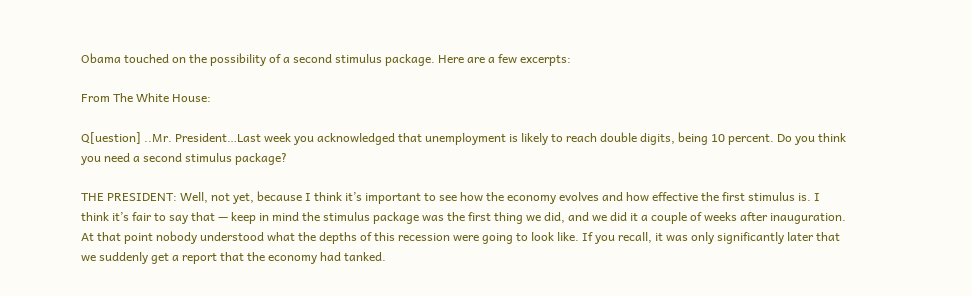Obama touched on the possibility of a second stimulus package. Here are a few excerpts:

From The White House:

Q[uestion] ..Mr. President…Last week you acknowledged that unemployment is likely to reach double digits, being 10 percent. Do you think you need a second stimulus package?

THE PRESIDENT: Well, not yet, because I think it’s important to see how the economy evolves and how effective the first stimulus is. I think it’s fair to say that — keep in mind the stimulus package was the first thing we did, and we did it a couple of weeks after inauguration. At that point nobody understood what the depths of this recession were going to look like. If you recall, it was only significantly later that we suddenly get a report that the economy had tanked.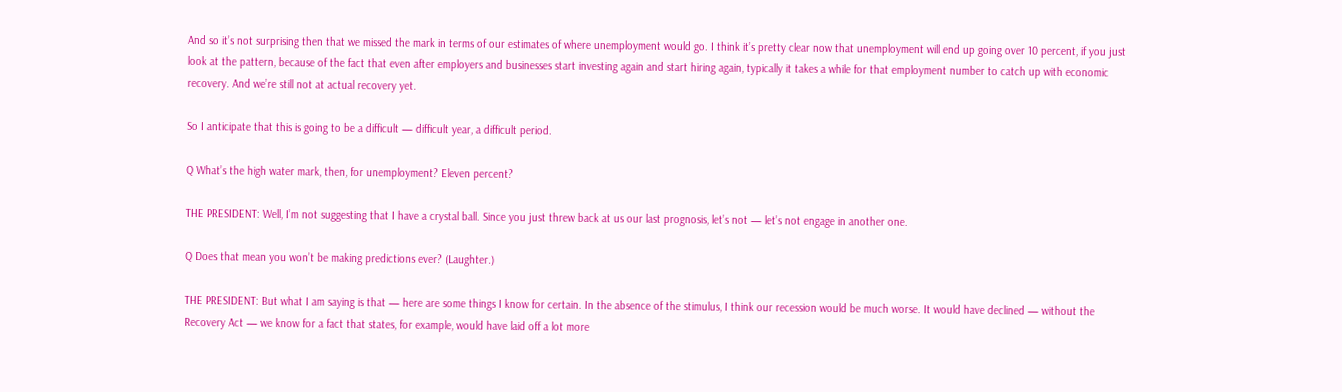And so it’s not surprising then that we missed the mark in terms of our estimates of where unemployment would go. I think it’s pretty clear now that unemployment will end up going over 10 percent, if you just look at the pattern, because of the fact that even after employers and businesses start investing again and start hiring again, typically it takes a while for that employment number to catch up with economic recovery. And we’re still not at actual recovery yet.

So I anticipate that this is going to be a difficult — difficult year, a difficult period.

Q What’s the high water mark, then, for unemployment? Eleven percent?

THE PRESIDENT: Well, I’m not suggesting that I have a crystal ball. Since you just threw back at us our last prognosis, let’s not — let’s not engage in another one.

Q Does that mean you won’t be making predictions ever? (Laughter.)

THE PRESIDENT: But what I am saying is that — here are some things I know for certain. In the absence of the stimulus, I think our recession would be much worse. It would have declined — without the Recovery Act — we know for a fact that states, for example, would have laid off a lot more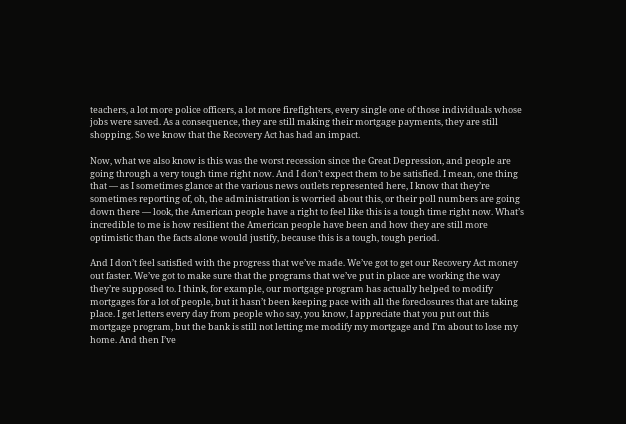teachers, a lot more police officers, a lot more firefighters, every single one of those individuals whose jobs were saved. As a consequence, they are still making their mortgage payments, they are still shopping. So we know that the Recovery Act has had an impact.

Now, what we also know is this was the worst recession since the Great Depression, and people are going through a very tough time right now. And I don’t expect them to be satisfied. I mean, one thing that — as I sometimes glance at the various news outlets represented here, I know that they’re sometimes reporting of, oh, the administration is worried about this, or their poll numbers are going down there — look, the American people have a right to feel like this is a tough time right now. What’s incredible to me is how resilient the American people have been and how they are still more optimistic than the facts alone would justify, because this is a tough, tough period.

And I don’t feel satisfied with the progress that we’ve made. We’ve got to get our Recovery Act money out faster. We’ve got to make sure that the programs that we’ve put in place are working the way they’re supposed to. I think, for example, our mortgage program has actually helped to modify mortgages for a lot of people, but it hasn’t been keeping pace with all the foreclosures that are taking place. I get letters every day from people who say, you know, I appreciate that you put out this mortgage program, but the bank is still not letting me modify my mortgage and I’m about to lose my home. And then I’ve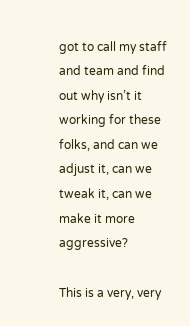got to call my staff and team and find out why isn’t it working for these folks, and can we adjust it, can we tweak it, can we make it more aggressive?

This is a very, very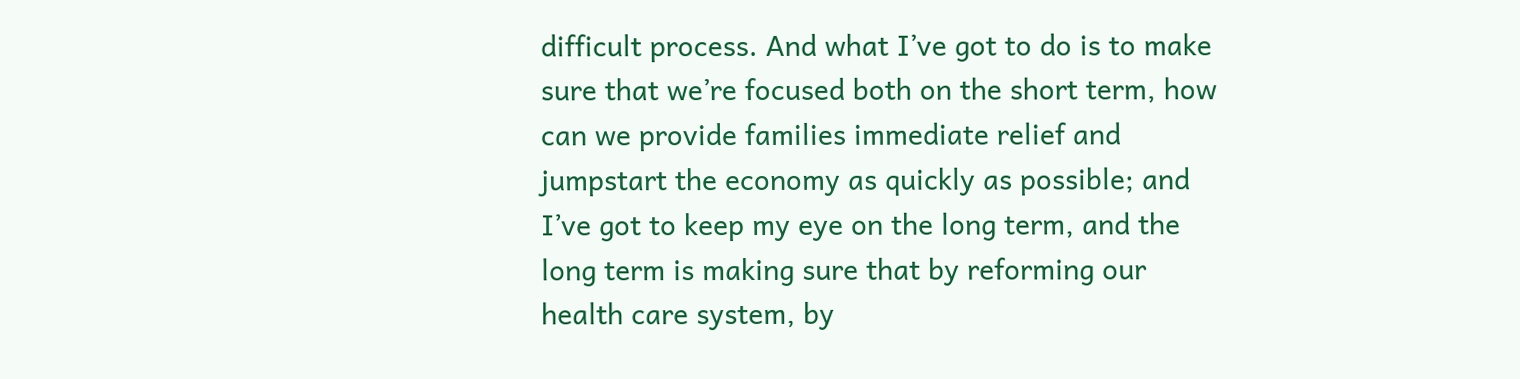difficult process. And what I’ve got to do is to make sure that we’re focused both on the short term, how can we provide families immediate relief and jumpstart the economy as quickly as possible; and I’ve got to keep my eye on the long term, and the long term is making sure that by reforming our health care system, by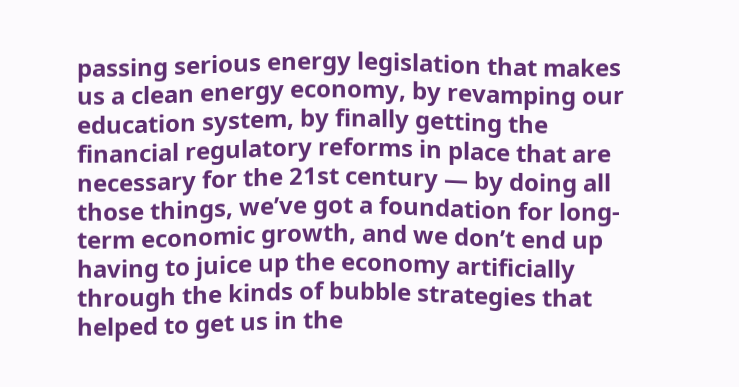passing serious energy legislation that makes us a clean energy economy, by revamping our education system, by finally getting the financial regulatory reforms in place that are necessary for the 21st century — by doing all those things, we’ve got a foundation for long-term economic growth, and we don’t end up having to juice up the economy artificially through the kinds of bubble strategies that helped to get us in the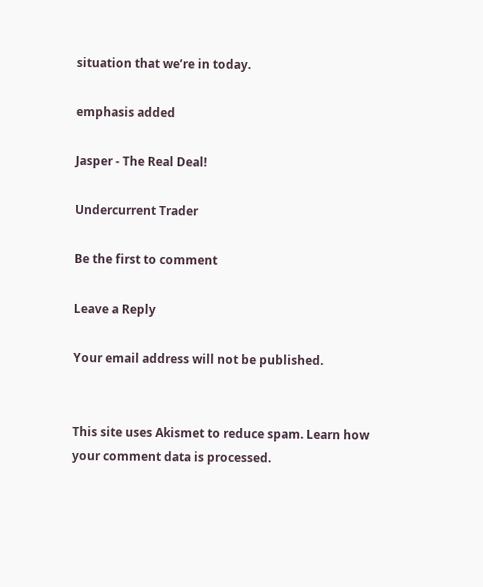situation that we’re in today.

emphasis added

Jasper - The Real Deal!

Undercurrent Trader

Be the first to comment

Leave a Reply

Your email address will not be published.


This site uses Akismet to reduce spam. Learn how your comment data is processed.